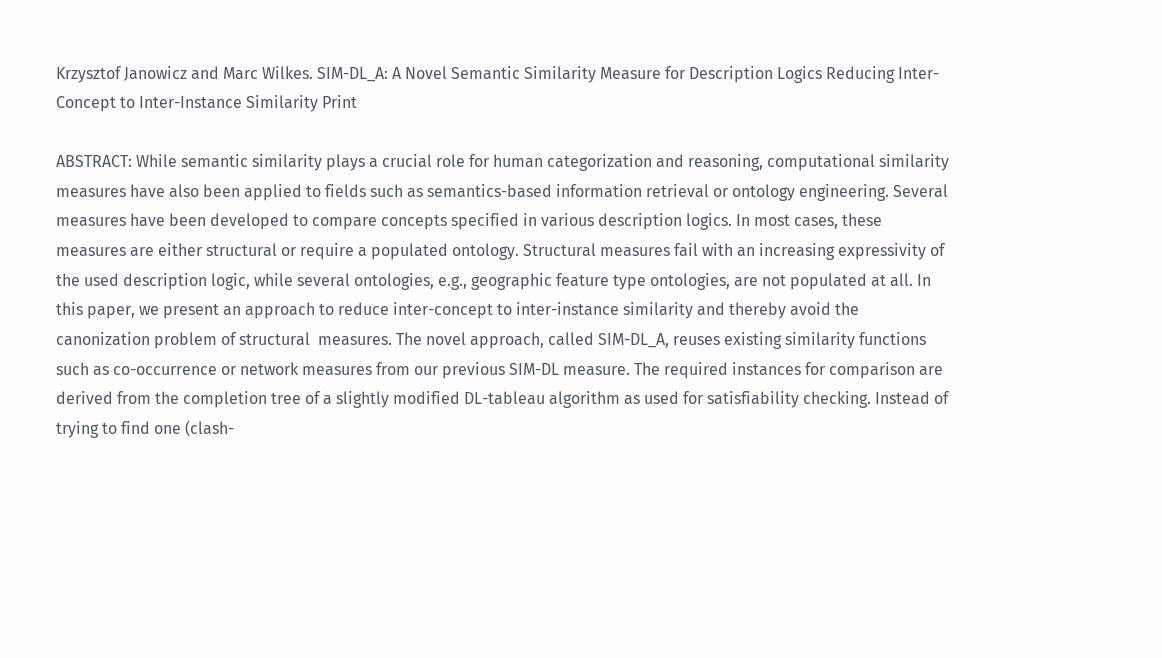Krzysztof Janowicz and Marc Wilkes. SIM-DL_A: A Novel Semantic Similarity Measure for Description Logics Reducing Inter-Concept to Inter-Instance Similarity Print

ABSTRACT: While semantic similarity plays a crucial role for human categorization and reasoning, computational similarity measures have also been applied to fields such as semantics-based information retrieval or ontology engineering. Several measures have been developed to compare concepts specified in various description logics. In most cases, these measures are either structural or require a populated ontology. Structural measures fail with an increasing expressivity of the used description logic, while several ontologies, e.g., geographic feature type ontologies, are not populated at all. In this paper, we present an approach to reduce inter-concept to inter-instance similarity and thereby avoid the canonization problem of structural  measures. The novel approach, called SIM-DL_A, reuses existing similarity functions  such as co-occurrence or network measures from our previous SIM-DL measure. The required instances for comparison are derived from the completion tree of a slightly modified DL-tableau algorithm as used for satisfiability checking. Instead of trying to find one (clash-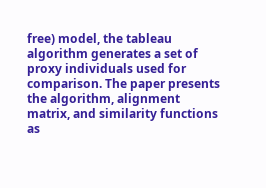free) model, the tableau algorithm generates a set of proxy individuals used for comparison. The paper presents the algorithm, alignment matrix, and similarity functions as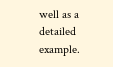well as a detailed example.